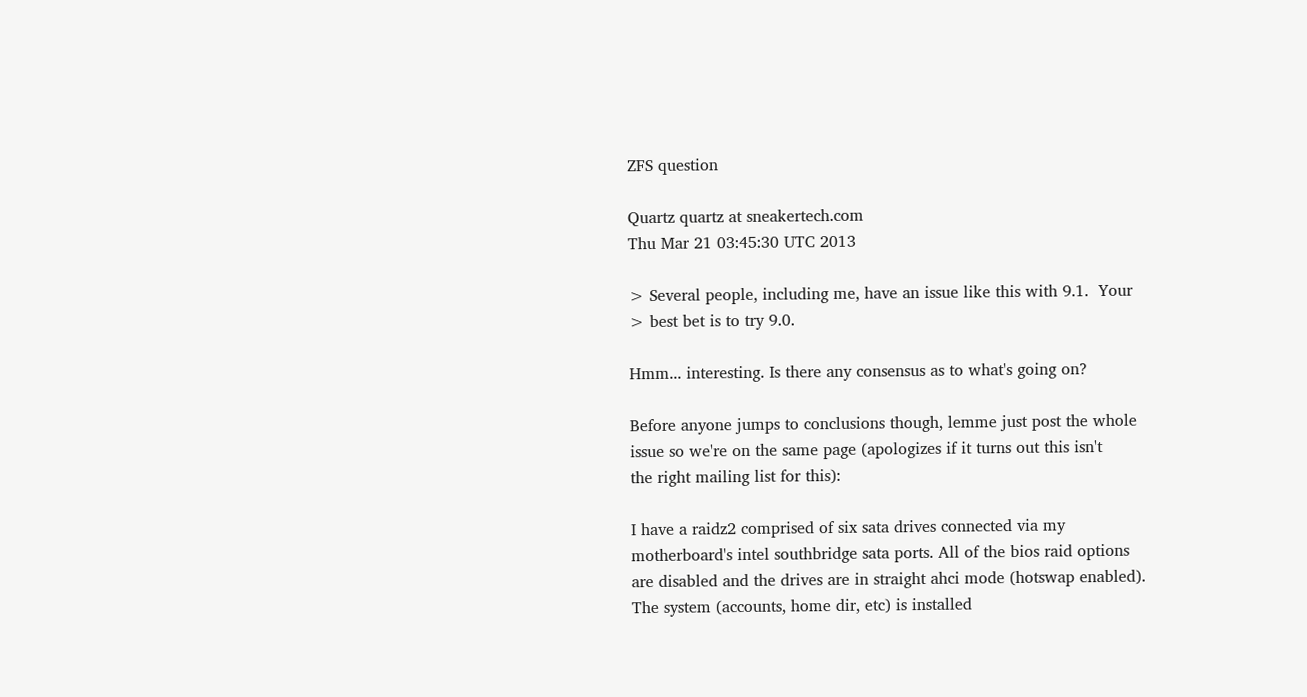ZFS question

Quartz quartz at sneakertech.com
Thu Mar 21 03:45:30 UTC 2013

> Several people, including me, have an issue like this with 9.1.  Your
> best bet is to try 9.0.

Hmm... interesting. Is there any consensus as to what's going on?

Before anyone jumps to conclusions though, lemme just post the whole
issue so we're on the same page (apologizes if it turns out this isn't
the right mailing list for this):

I have a raidz2 comprised of six sata drives connected via my
motherboard's intel southbridge sata ports. All of the bios raid options
are disabled and the drives are in straight ahci mode (hotswap enabled).
The system (accounts, home dir, etc) is installed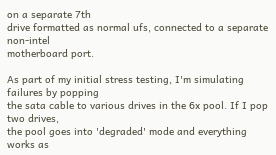on a separate 7th
drive formatted as normal ufs, connected to a separate non-intel
motherboard port.

As part of my initial stress testing, I'm simulating failures by popping
the sata cable to various drives in the 6x pool. If I pop two drives,
the pool goes into 'degraded' mode and everything works as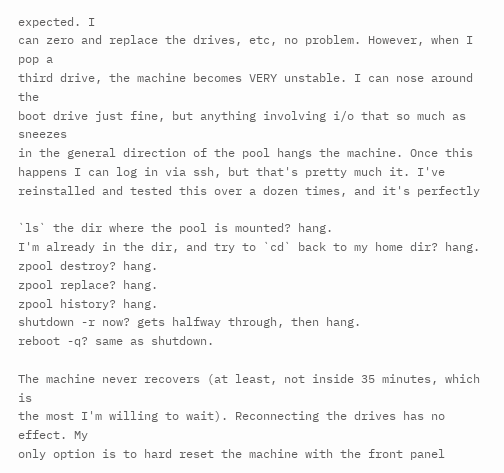expected. I
can zero and replace the drives, etc, no problem. However, when I pop a
third drive, the machine becomes VERY unstable. I can nose around the
boot drive just fine, but anything involving i/o that so much as sneezes
in the general direction of the pool hangs the machine. Once this
happens I can log in via ssh, but that's pretty much it. I've
reinstalled and tested this over a dozen times, and it's perfectly

`ls` the dir where the pool is mounted? hang.
I'm already in the dir, and try to `cd` back to my home dir? hang.
zpool destroy? hang.
zpool replace? hang.
zpool history? hang.
shutdown -r now? gets halfway through, then hang.
reboot -q? same as shutdown.

The machine never recovers (at least, not inside 35 minutes, which is
the most I'm willing to wait). Reconnecting the drives has no effect. My
only option is to hard reset the machine with the front panel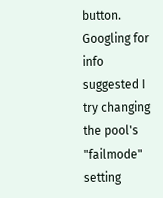button.
Googling for info suggested I try changing the pool's "failmode" setting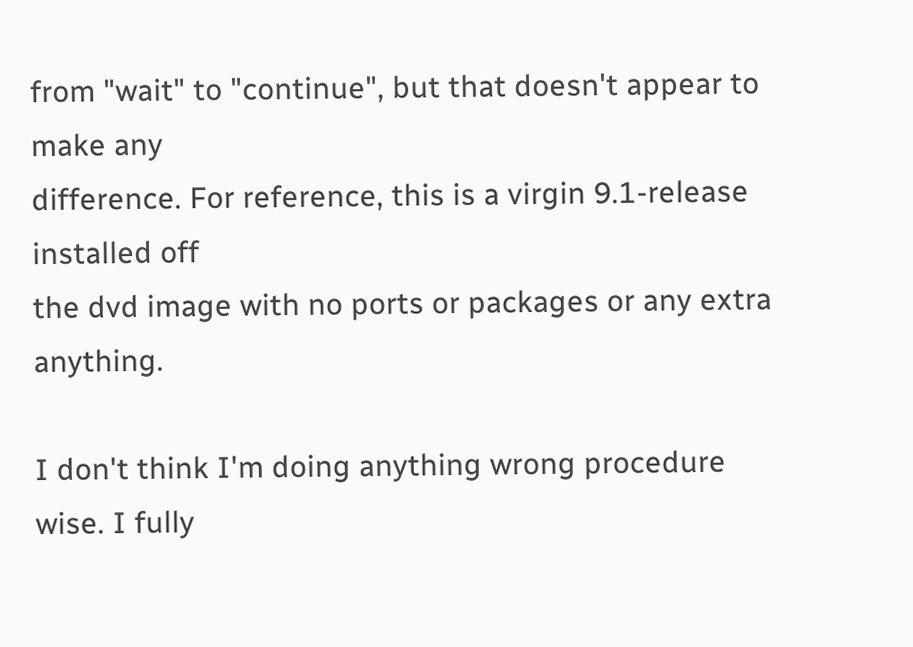from "wait" to "continue", but that doesn't appear to make any
difference. For reference, this is a virgin 9.1-release installed off
the dvd image with no ports or packages or any extra anything.

I don't think I'm doing anything wrong procedure wise. I fully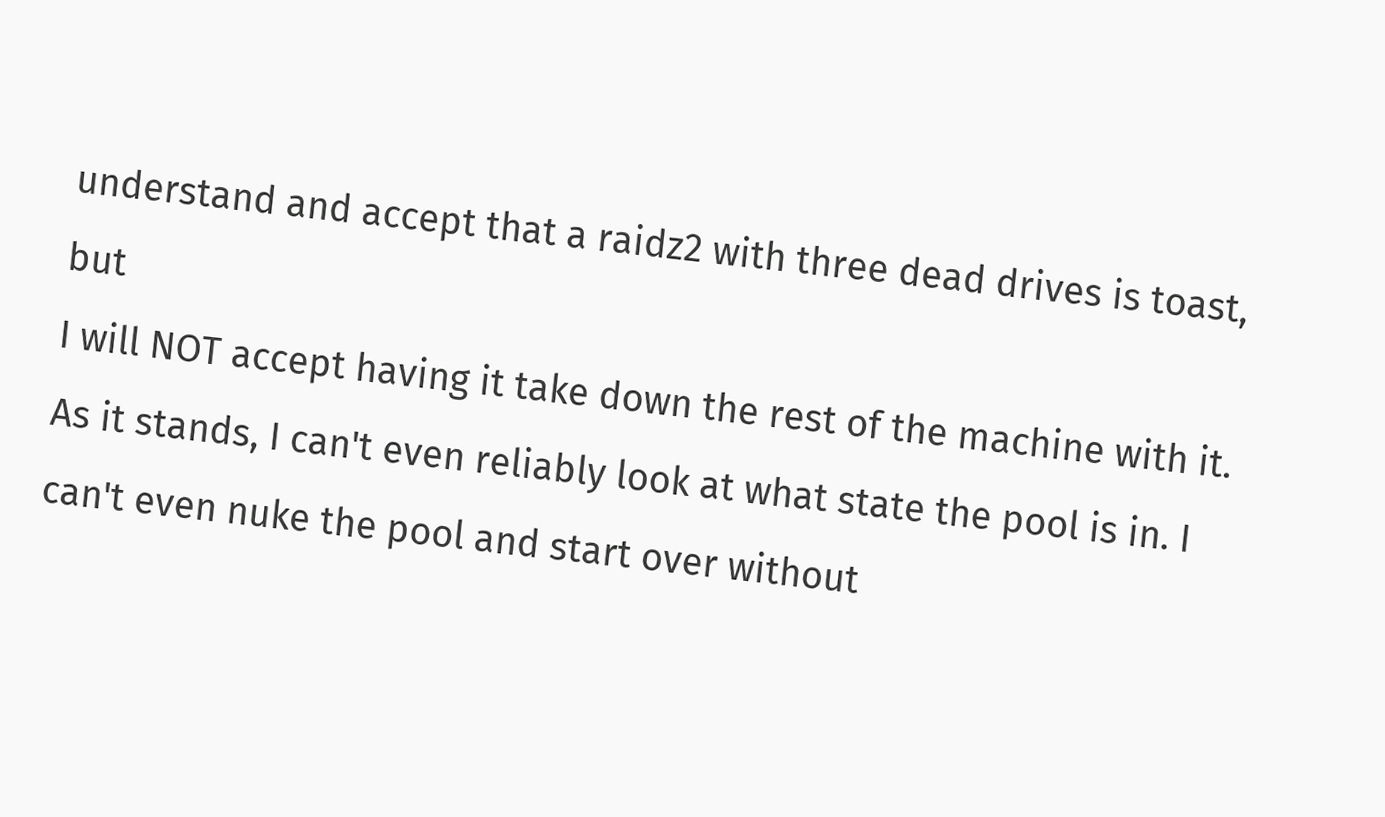understand and accept that a raidz2 with three dead drives is toast, but
I will NOT accept having it take down the rest of the machine with it.
As it stands, I can't even reliably look at what state the pool is in. I
can't even nuke the pool and start over without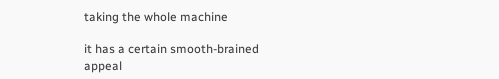taking the whole machine

it has a certain smooth-brained appeal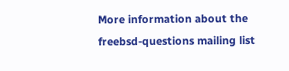More information about the freebsd-questions mailing list